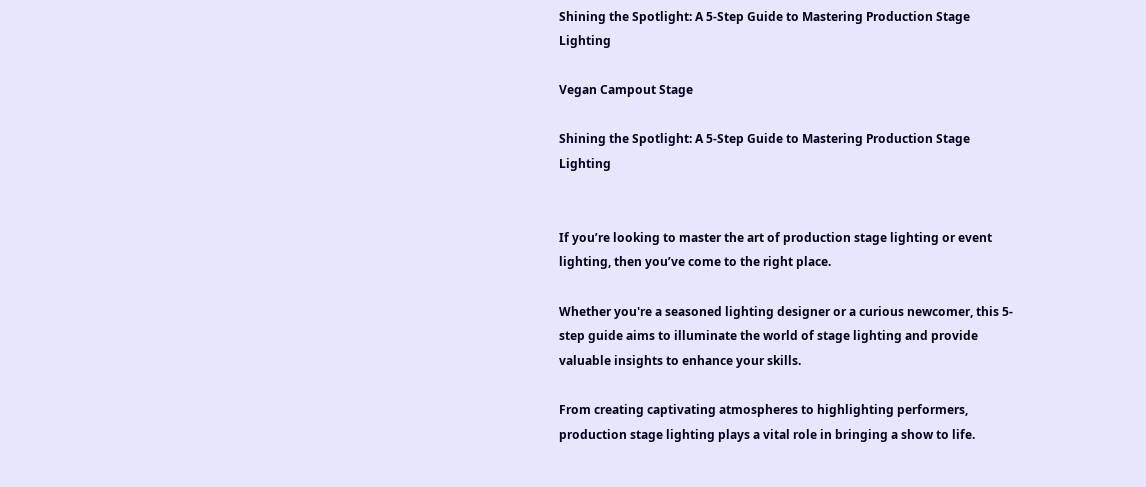Shining the Spotlight: A 5-Step Guide to Mastering Production Stage Lighting

Vegan Campout Stage

Shining the Spotlight: A 5-Step Guide to Mastering Production Stage Lighting


If you’re looking to master the art of production stage lighting or event lighting, then you’ve come to the right place.

Whether you're a seasoned lighting designer or a curious newcomer, this 5-step guide aims to illuminate the world of stage lighting and provide valuable insights to enhance your skills.

From creating captivating atmospheres to highlighting performers, production stage lighting plays a vital role in bringing a show to life.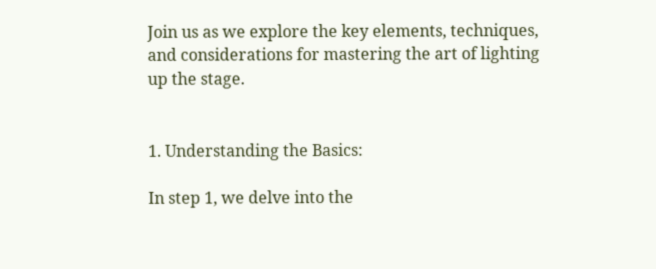Join us as we explore the key elements, techniques, and considerations for mastering the art of lighting up the stage.


1. Understanding the Basics:

In step 1, we delve into the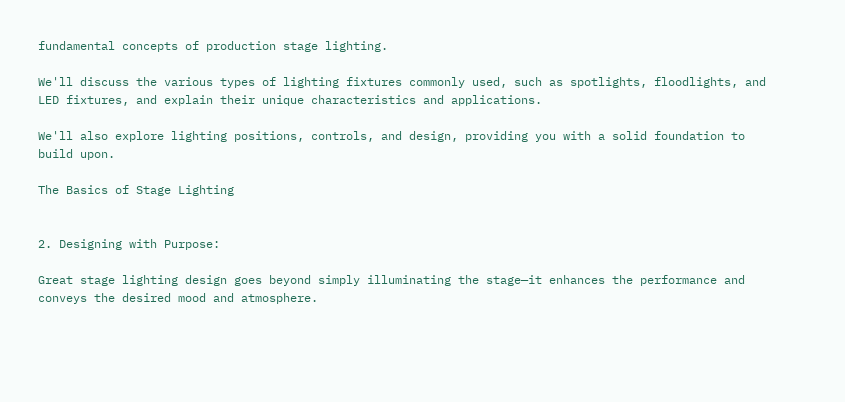fundamental concepts of production stage lighting.

We'll discuss the various types of lighting fixtures commonly used, such as spotlights, floodlights, and LED fixtures, and explain their unique characteristics and applications.

We'll also explore lighting positions, controls, and design, providing you with a solid foundation to build upon.

The Basics of Stage Lighting


2. Designing with Purpose:

Great stage lighting design goes beyond simply illuminating the stage—it enhances the performance and conveys the desired mood and atmosphere.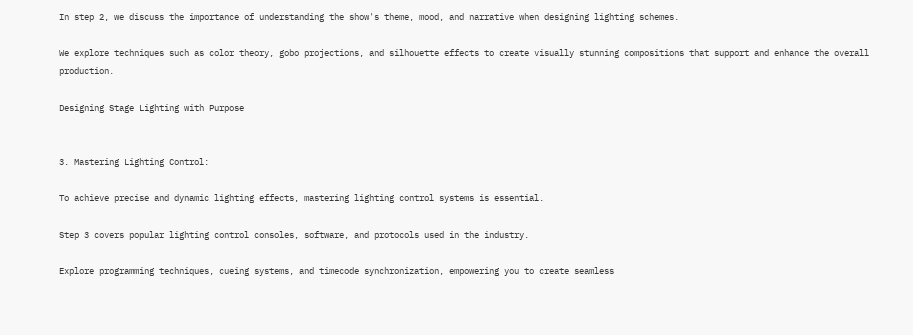In step 2, we discuss the importance of understanding the show's theme, mood, and narrative when designing lighting schemes.

We explore techniques such as color theory, gobo projections, and silhouette effects to create visually stunning compositions that support and enhance the overall production.

Designing Stage Lighting with Purpose


3. Mastering Lighting Control:

To achieve precise and dynamic lighting effects, mastering lighting control systems is essential.

Step 3 covers popular lighting control consoles, software, and protocols used in the industry.

Explore programming techniques, cueing systems, and timecode synchronization, empowering you to create seamless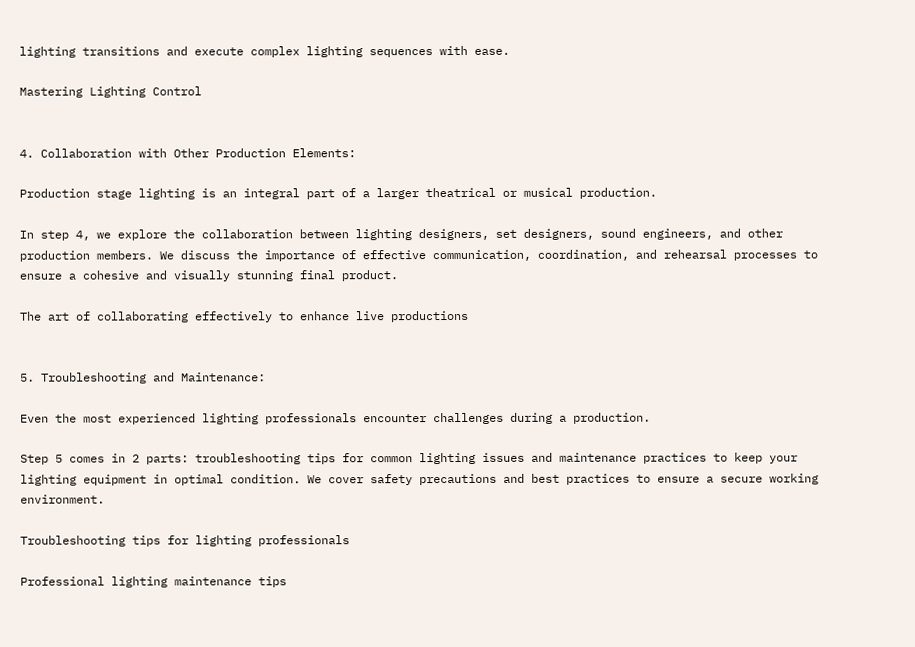lighting transitions and execute complex lighting sequences with ease.

Mastering Lighting Control


4. Collaboration with Other Production Elements:

Production stage lighting is an integral part of a larger theatrical or musical production.

In step 4, we explore the collaboration between lighting designers, set designers, sound engineers, and other production members. We discuss the importance of effective communication, coordination, and rehearsal processes to ensure a cohesive and visually stunning final product.

The art of collaborating effectively to enhance live productions


5. Troubleshooting and Maintenance:

Even the most experienced lighting professionals encounter challenges during a production.

Step 5 comes in 2 parts: troubleshooting tips for common lighting issues and maintenance practices to keep your lighting equipment in optimal condition. We cover safety precautions and best practices to ensure a secure working environment.

Troubleshooting tips for lighting professionals

Professional lighting maintenance tips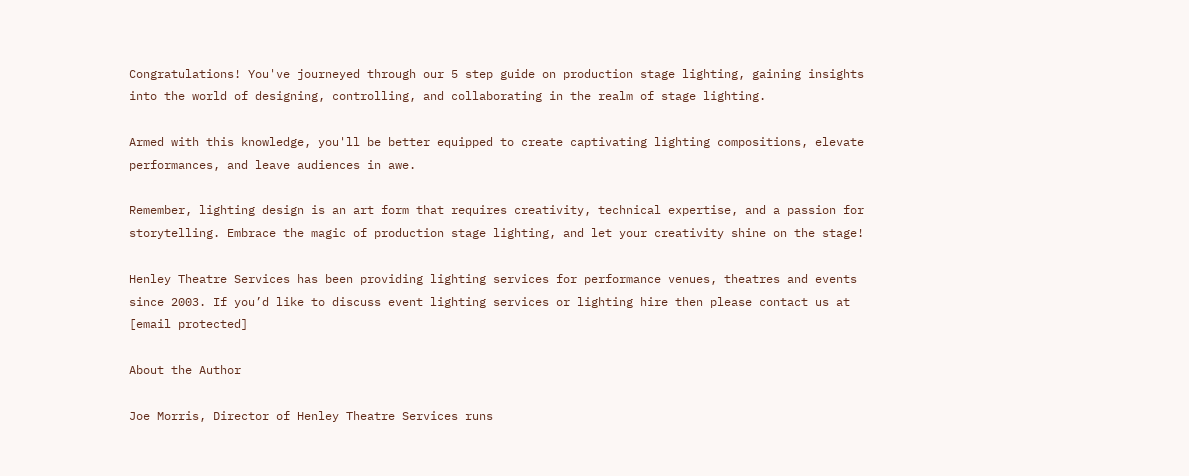Congratulations! You've journeyed through our 5 step guide on production stage lighting, gaining insights into the world of designing, controlling, and collaborating in the realm of stage lighting.

Armed with this knowledge, you'll be better equipped to create captivating lighting compositions, elevate performances, and leave audiences in awe.

Remember, lighting design is an art form that requires creativity, technical expertise, and a passion for storytelling. Embrace the magic of production stage lighting, and let your creativity shine on the stage!

Henley Theatre Services has been providing lighting services for performance venues, theatres and events since 2003. If you’d like to discuss event lighting services or lighting hire then please contact us at [email protected]

About the Author

Joe Morris, Director of Henley Theatre Services runs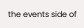the events side of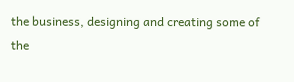the business, designing and creating some of the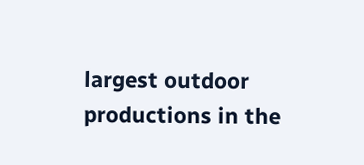largest outdoor productions in the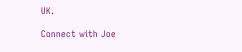UK.

Connect with Joe